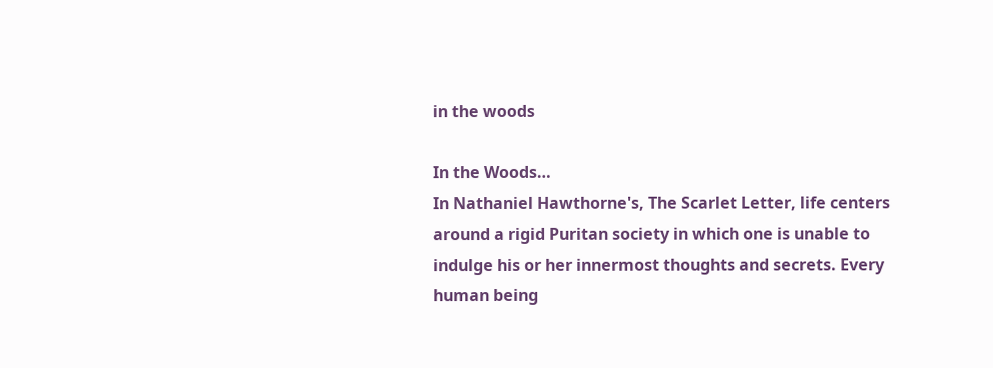in the woods

In the Woods…
In Nathaniel Hawthorne's, The Scarlet Letter, life centers around a rigid Puritan society in which one is unable to indulge his or her innermost thoughts and secrets. Every human being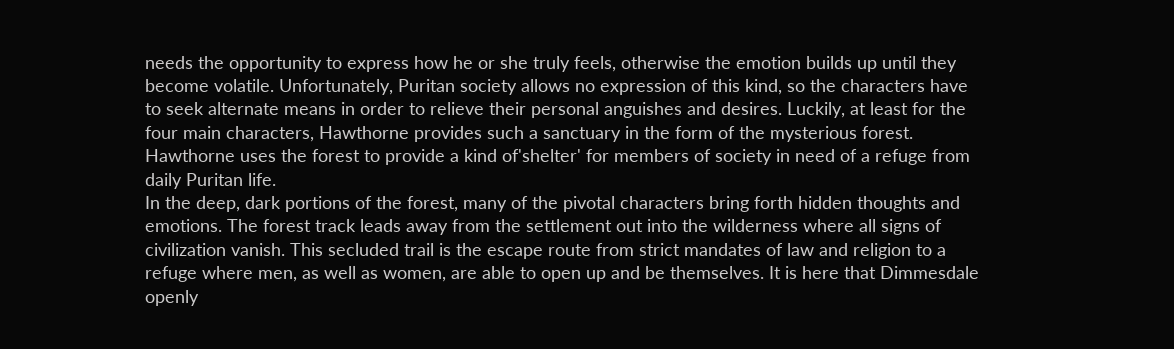needs the opportunity to express how he or she truly feels, otherwise the emotion builds up until they become volatile. Unfortunately, Puritan society allows no expression of this kind, so the characters have to seek alternate means in order to relieve their personal anguishes and desires. Luckily, at least for the four main characters, Hawthorne provides such a sanctuary in the form of the mysterious forest. Hawthorne uses the forest to provide a kind of'shelter' for members of society in need of a refuge from daily Puritan life.
In the deep, dark portions of the forest, many of the pivotal characters bring forth hidden thoughts and emotions. The forest track leads away from the settlement out into the wilderness where all signs of civilization vanish. This secluded trail is the escape route from strict mandates of law and religion to a refuge where men, as well as women, are able to open up and be themselves. It is here that Dimmesdale openly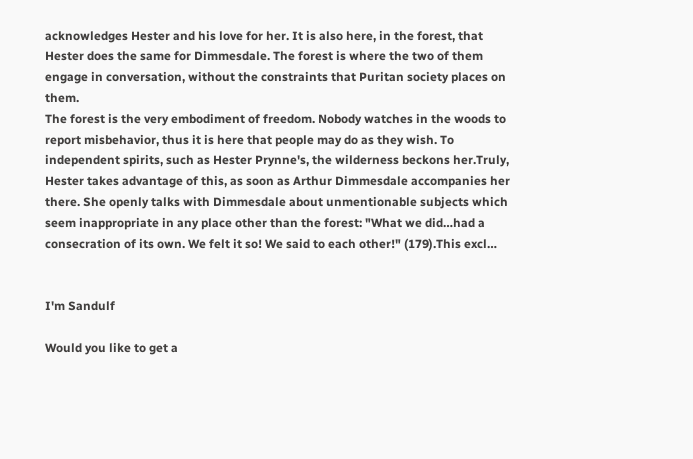acknowledges Hester and his love for her. It is also here, in the forest, that Hester does the same for Dimmesdale. The forest is where the two of them engage in conversation, without the constraints that Puritan society places on them.
The forest is the very embodiment of freedom. Nobody watches in the woods to report misbehavior, thus it is here that people may do as they wish. To independent spirits, such as Hester Prynne's, the wilderness beckons her.Truly, Hester takes advantage of this, as soon as Arthur Dimmesdale accompanies her there. She openly talks with Dimmesdale about unmentionable subjects which seem inappropriate in any place other than the forest: "What we did…had a consecration of its own. We felt it so! We said to each other!" (179).This excl…


I'm Sandulf

Would you like to get a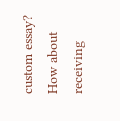custom essay? How about receiving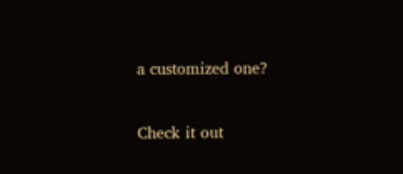a customized one?

Check it out